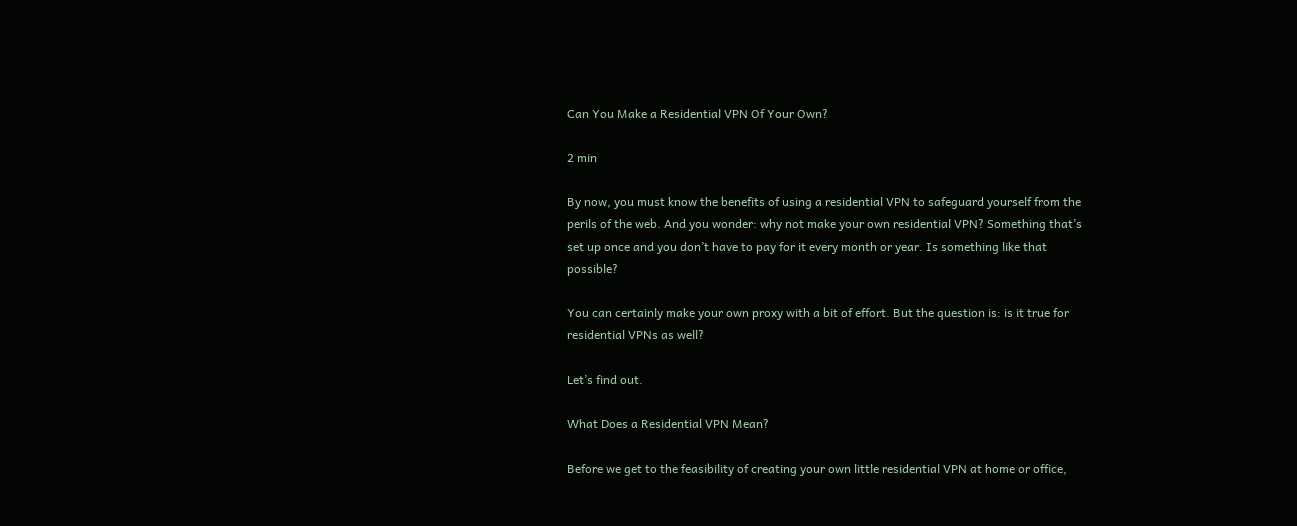Can You Make a Residential VPN Of Your Own?

2 min

By now, you must know the benefits of using a residential VPN to safeguard yourself from the perils of the web. And you wonder: why not make your own residential VPN? Something that’s set up once and you don’t have to pay for it every month or year. Is something like that possible?

You can certainly make your own proxy with a bit of effort. But the question is: is it true for residential VPNs as well?

Let’s find out.

What Does a Residential VPN Mean?

Before we get to the feasibility of creating your own little residential VPN at home or office,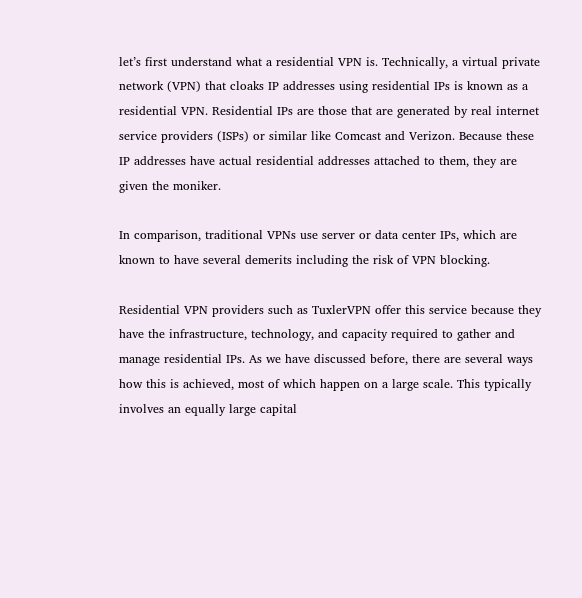let’s first understand what a residential VPN is. Technically, a virtual private network (VPN) that cloaks IP addresses using residential IPs is known as a residential VPN. Residential IPs are those that are generated by real internet service providers (ISPs) or similar like Comcast and Verizon. Because these IP addresses have actual residential addresses attached to them, they are given the moniker.

In comparison, traditional VPNs use server or data center IPs, which are known to have several demerits including the risk of VPN blocking.

Residential VPN providers such as TuxlerVPN offer this service because they have the infrastructure, technology, and capacity required to gather and manage residential IPs. As we have discussed before, there are several ways how this is achieved, most of which happen on a large scale. This typically involves an equally large capital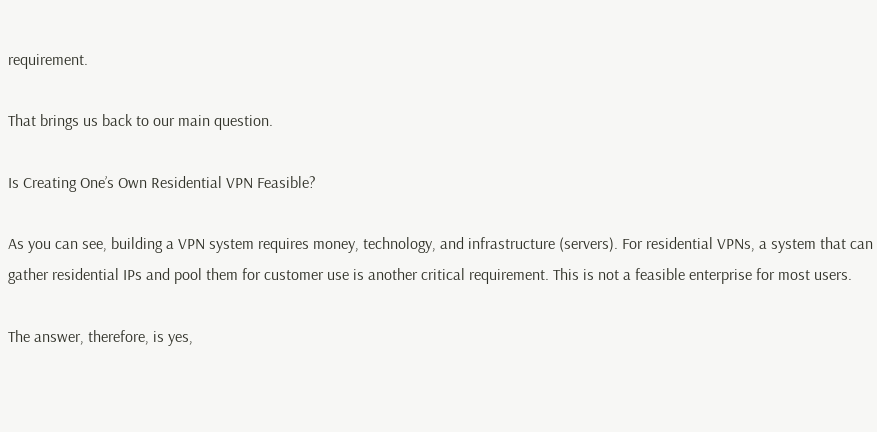requirement.

That brings us back to our main question.

Is Creating One’s Own Residential VPN Feasible?

As you can see, building a VPN system requires money, technology, and infrastructure (servers). For residential VPNs, a system that can gather residential IPs and pool them for customer use is another critical requirement. This is not a feasible enterprise for most users.

The answer, therefore, is yes,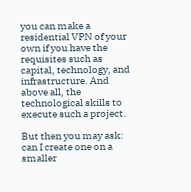you can make a residential VPN of your own if you have the requisites such as capital, technology, and infrastructure. And above all, the technological skills to execute such a project.

But then you may ask: can I create one on a smaller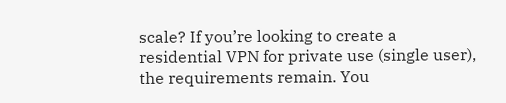scale? If you’re looking to create a residential VPN for private use (single user), the requirements remain. You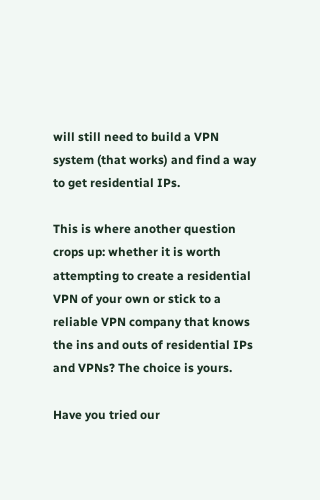will still need to build a VPN system (that works) and find a way to get residential IPs.

This is where another question crops up: whether it is worth attempting to create a residential VPN of your own or stick to a reliable VPN company that knows the ins and outs of residential IPs and VPNs? The choice is yours.

Have you tried our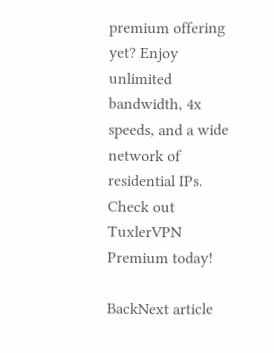premium offering yet? Enjoy unlimited bandwidth, 4x speeds, and a wide network of residential IPs. Check out TuxlerVPN Premium today!

BackNext article